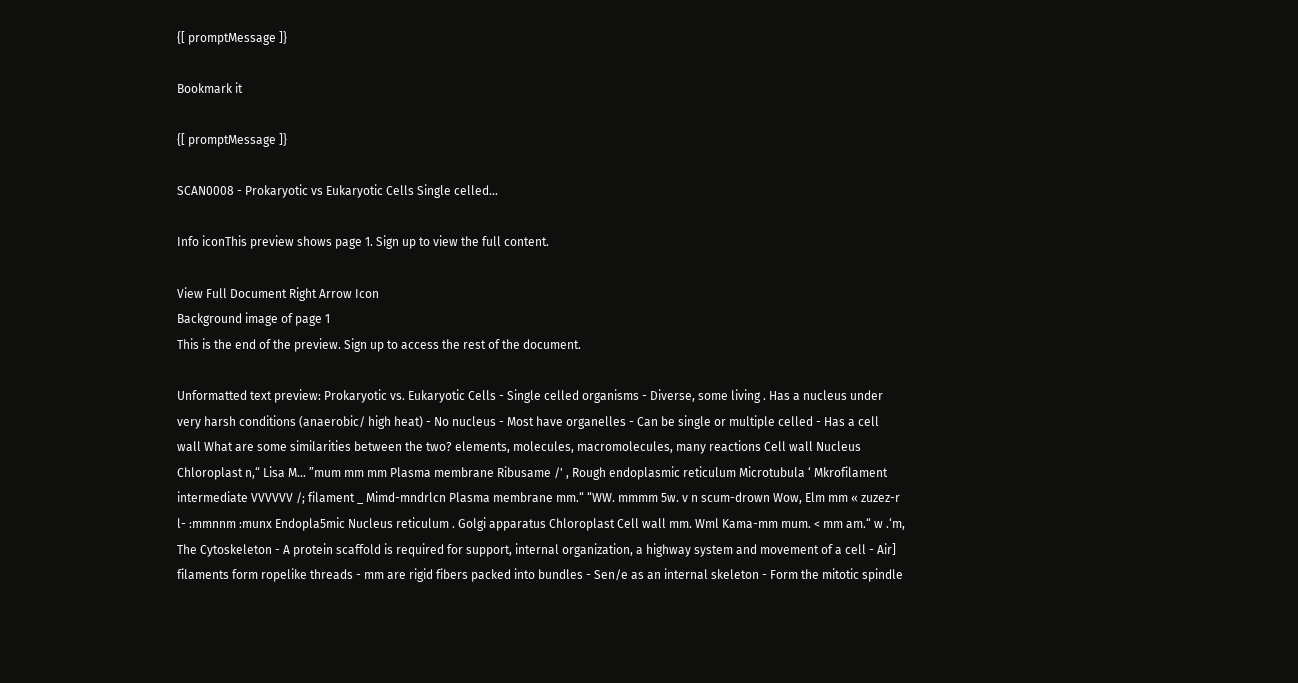{[ promptMessage ]}

Bookmark it

{[ promptMessage ]}

SCAN0008 - Prokaryotic vs Eukaryotic Cells Single celled...

Info iconThis preview shows page 1. Sign up to view the full content.

View Full Document Right Arrow Icon
Background image of page 1
This is the end of the preview. Sign up to access the rest of the document.

Unformatted text preview: Prokaryotic vs. Eukaryotic Cells - Single celled organisms - Diverse, some living . Has a nucleus under very harsh conditions (anaerobic/ high heat) - No nucleus - Most have organelles - Can be single or multiple celled - Has a cell wall What are some similarities between the two? elements, molecules, macromolecules, many reactions Cell wall Nucleus Chloroplast n,“ Lisa M... ”mum mm mm Plasma membrane Ribusame /' , Rough endoplasmic reticulum Microtubula ‘ Mkrofilament intermediate VVVVVV /; filament _ Mimd-mndrlcn Plasma membrane mm.“ “WW. mmmm 5w. v n scum-drown Wow, Elm mm « zuzez-r l- :mmnnm :munx Endopla5mic Nucleus reticulum . Golgi apparatus Chloroplast Cell wall mm. Wml Kama-mm mum. < mm am.“ w .‘m, The Cytoskeleton - A protein scaffold is required for support, internal organization, a highway system and movement of a cell - Air] filaments form ropelike threads - mm are rigid fibers packed into bundles - Sen/e as an internal skeleton - Form the mitotic spindle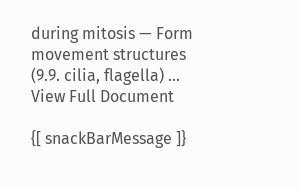during mitosis — Form movement structures (9.9. cilia, flagella) ...
View Full Document

{[ snackBarMessage ]}